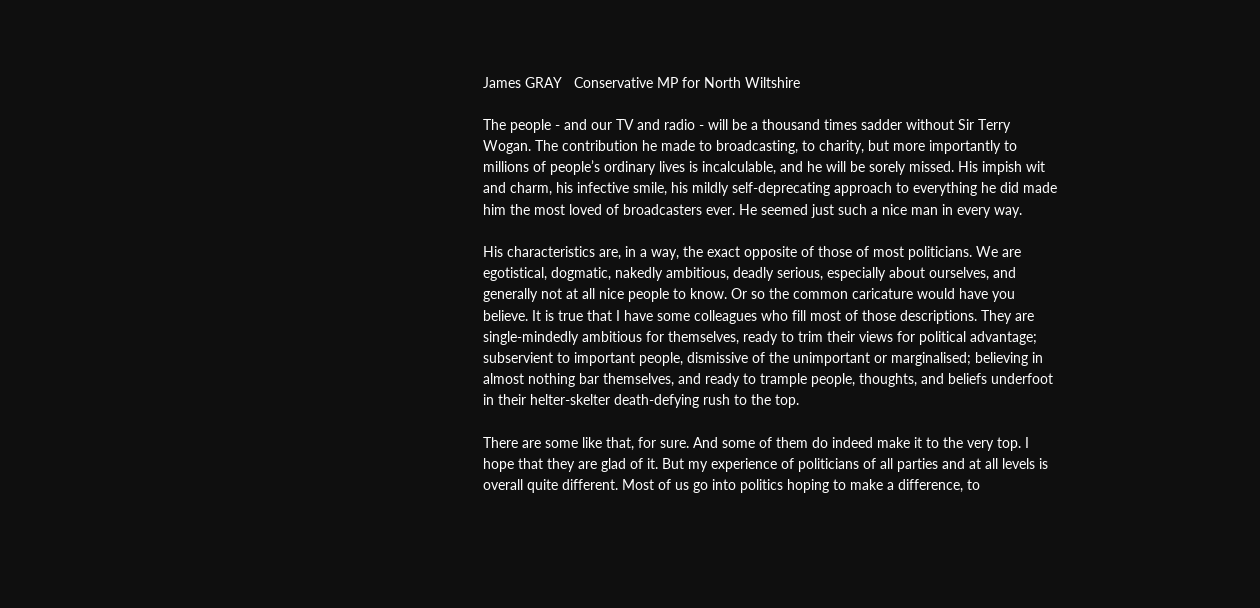James GRAY   Conservative MP for North Wiltshire

The people - and our TV and radio - will be a thousand times sadder without Sir Terry Wogan. The contribution he made to broadcasting, to charity, but more importantly to millions of people’s ordinary lives is incalculable, and he will be sorely missed. His impish wit and charm, his infective smile, his mildly self-deprecating approach to everything he did made him the most loved of broadcasters ever. He seemed just such a nice man in every way.

His characteristics are, in a way, the exact opposite of those of most politicians. We are egotistical, dogmatic, nakedly ambitious, deadly serious, especially about ourselves, and generally not at all nice people to know. Or so the common caricature would have you believe. It is true that I have some colleagues who fill most of those descriptions. They are single-mindedly ambitious for themselves, ready to trim their views for political advantage; subservient to important people, dismissive of the unimportant or marginalised; believing in almost nothing bar themselves, and ready to trample people, thoughts, and beliefs underfoot in their helter-skelter death-defying rush to the top.

There are some like that, for sure. And some of them do indeed make it to the very top. I hope that they are glad of it. But my experience of politicians of all parties and at all levels is overall quite different. Most of us go into politics hoping to make a difference, to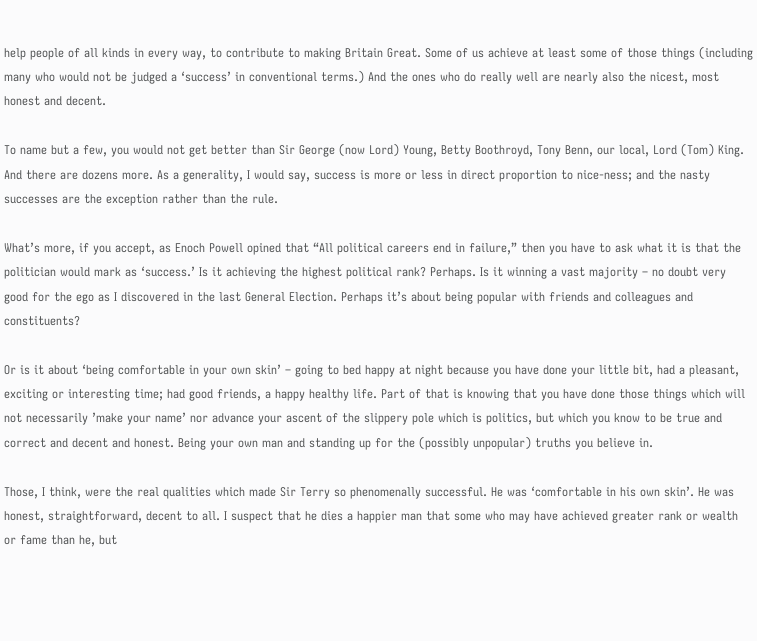help people of all kinds in every way, to contribute to making Britain Great. Some of us achieve at least some of those things (including many who would not be judged a ‘success’ in conventional terms.) And the ones who do really well are nearly also the nicest, most honest and decent.

To name but a few, you would not get better than Sir George (now Lord) Young, Betty Boothroyd, Tony Benn, our local, Lord (Tom) King. And there are dozens more. As a generality, I would say, success is more or less in direct proportion to nice-ness; and the nasty successes are the exception rather than the rule.

What’s more, if you accept, as Enoch Powell opined that “All political careers end in failure,” then you have to ask what it is that the politician would mark as ‘success.’ Is it achieving the highest political rank? Perhaps. Is it winning a vast majority – no doubt very good for the ego as I discovered in the last General Election. Perhaps it’s about being popular with friends and colleagues and constituents?

Or is it about ‘being comfortable in your own skin’ – going to bed happy at night because you have done your little bit, had a pleasant, exciting or interesting time; had good friends, a happy healthy life. Part of that is knowing that you have done those things which will not necessarily ’make your name’ nor advance your ascent of the slippery pole which is politics, but which you know to be true and correct and decent and honest. Being your own man and standing up for the (possibly unpopular) truths you believe in.

Those, I think, were the real qualities which made Sir Terry so phenomenally successful. He was ‘comfortable in his own skin’. He was honest, straightforward, decent to all. I suspect that he dies a happier man that some who may have achieved greater rank or wealth or fame than he, but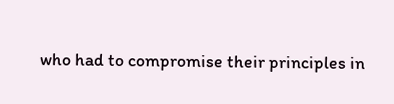who had to compromise their principles in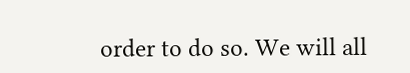order to do so. We will all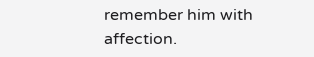remember him with affection.